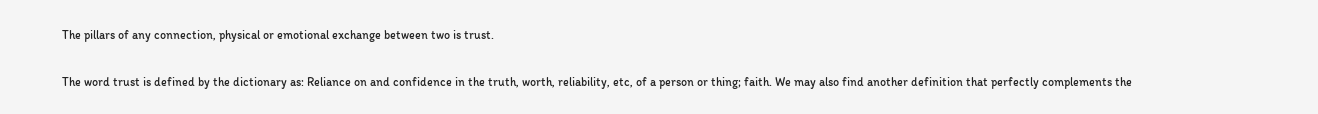The pillars of any connection, physical or emotional exchange between two is trust.

The word trust is defined by the dictionary as: Reliance on and confidence in the truth, worth, reliability, etc, of a person or thing; faith. We may also find another definition that perfectly complements the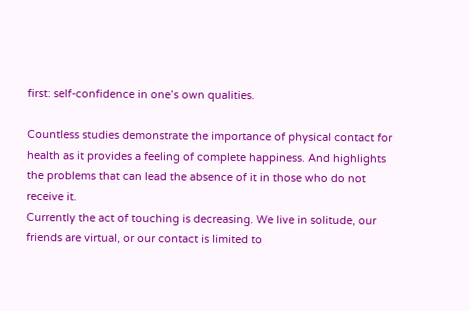first: self-confidence in one’s own qualities.

Countless studies demonstrate the importance of physical contact for health as it provides a feeling of complete happiness. And highlights the problems that can lead the absence of it in those who do not receive it.
Currently the act of touching is decreasing. We live in solitude, our friends are virtual, or our contact is limited to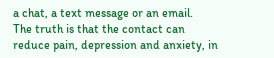a chat, a text message or an email.
The truth is that the contact can reduce pain, depression and anxiety, in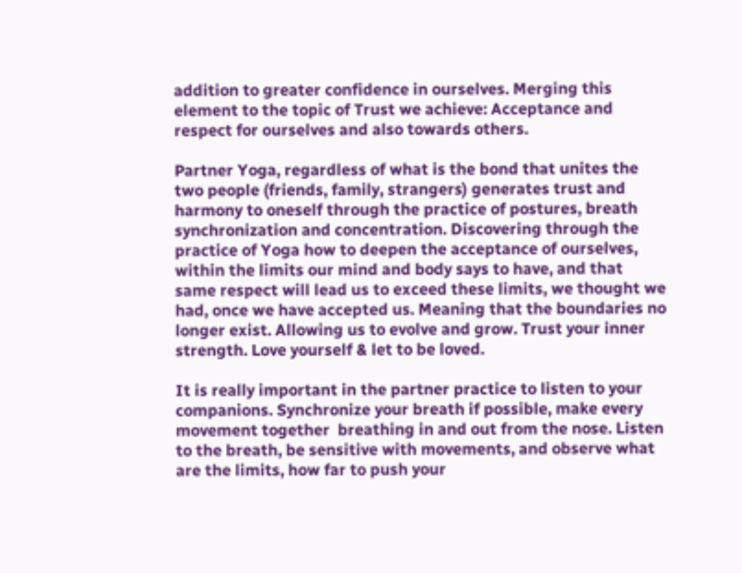addition to greater confidence in ourselves. Merging this element to the topic of Trust we achieve: Acceptance and respect for ourselves and also towards others.

Partner Yoga, regardless of what is the bond that unites the two people (friends, family, strangers) generates trust and harmony to oneself through the practice of postures, breath synchronization and concentration. Discovering through the practice of Yoga how to deepen the acceptance of ourselves, within the limits our mind and body says to have, and that same respect will lead us to exceed these limits, we thought we had, once we have accepted us. Meaning that the boundaries no longer exist. Allowing us to evolve and grow. Trust your inner strength. Love yourself & let to be loved.

It is really important in the partner practice to listen to your companions. Synchronize your breath if possible, make every movement together  breathing in and out from the nose. Listen to the breath, be sensitive with movements, and observe what are the limits, how far to push your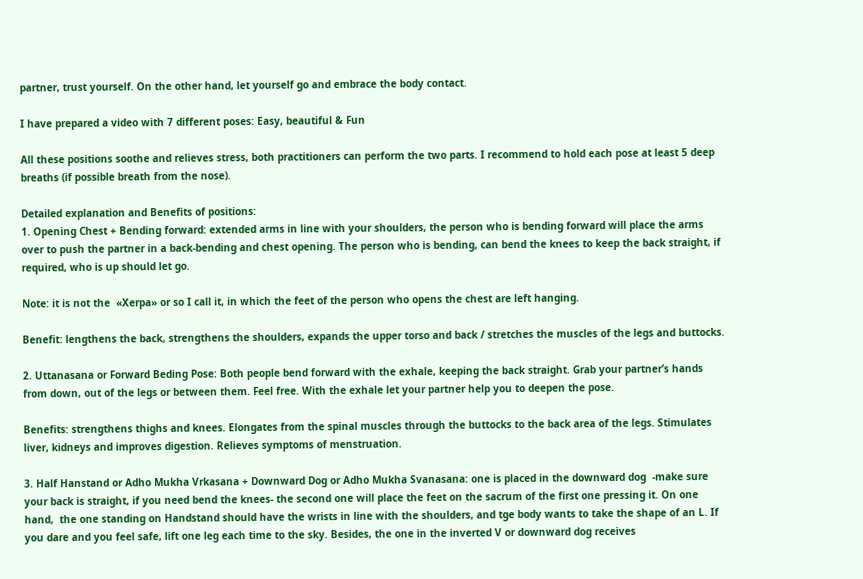partner, trust yourself. On the other hand, let yourself go and embrace the body contact.

I have prepared a video with 7 different poses: Easy, beautiful & Fun

All these positions soothe and relieves stress, both practitioners can perform the two parts. I recommend to hold each pose at least 5 deep breaths (if possible breath from the nose).

Detailed explanation and Benefits of positions:
1. Opening Chest + Bending forward: extended arms in line with your shoulders, the person who is bending forward will place the arms over to push the partner in a back-bending and chest opening. The person who is bending, can bend the knees to keep the back straight, if required, who is up should let go.

Note: it is not the  «Xerpa» or so I call it, in which the feet of the person who opens the chest are left hanging.

Benefit: lengthens the back, strengthens the shoulders, expands the upper torso and back / stretches the muscles of the legs and buttocks.

2. Uttanasana or Forward Beding Pose: Both people bend forward with the exhale, keeping the back straight. Grab your partner’s hands from down, out of the legs or between them. Feel free. With the exhale let your partner help you to deepen the pose.

Benefits: strengthens thighs and knees. Elongates from the spinal muscles through the buttocks to the back area of the legs. Stimulates liver, kidneys and improves digestion. Relieves symptoms of menstruation.

3. Half Hanstand or Adho Mukha Vrkasana + Downward Dog or Adho Mukha Svanasana: one is placed in the downward dog  -make sure your back is straight, if you need bend the knees- the second one will place the feet on the sacrum of the first one pressing it. On one hand,  the one standing on Handstand should have the wrists in line with the shoulders, and tge body wants to take the shape of an L. If you dare and you feel safe, lift one leg each time to the sky. Besides, the one in the inverted V or downward dog receives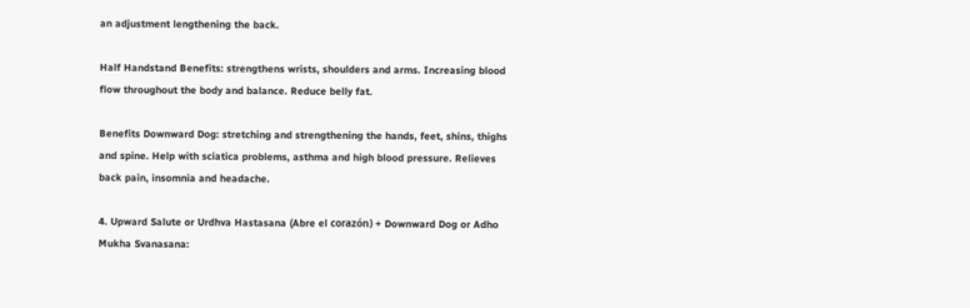an adjustment lengthening the back.

Half Handstand Benefits: strengthens wrists, shoulders and arms. Increasing blood flow throughout the body and balance. Reduce belly fat.

Benefits Downward Dog: stretching and strengthening the hands, feet, shins, thighs and spine. Help with sciatica problems, asthma and high blood pressure. Relieves back pain, insomnia and headache.

4. Upward Salute or Urdhva Hastasana (Abre el corazón) + Downward Dog or Adho Mukha Svanasana: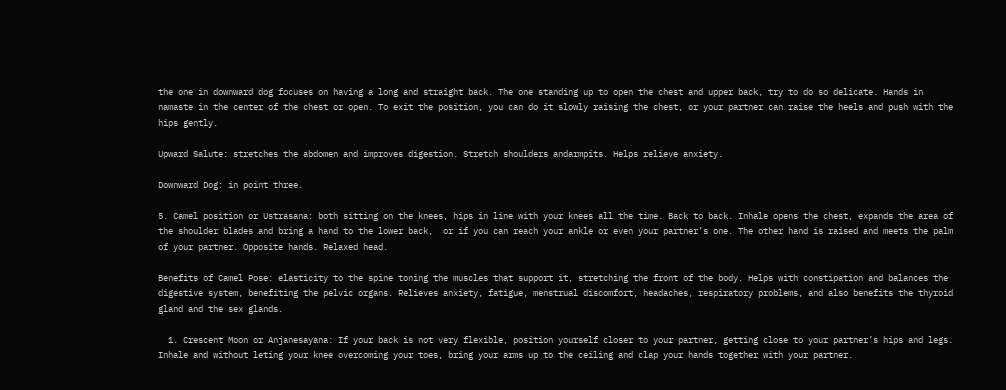the one in downward dog focuses on having a long and straight back. The one standing up to open the chest and upper back, try to do so delicate. Hands in namaste in the center of the chest or open. To exit the position, you can do it slowly raising the chest, or your partner can raise the heels and push with the hips gently.

Upward Salute: stretches the abdomen and improves digestion. Stretch shoulders andarmpits. Helps relieve anxiety.

Downward Dog: in point three.

5. Camel position or Ustrasana: both sitting on the knees, hips in line with your knees all the time. Back to back. Inhale opens the chest, expands the area of the shoulder blades and bring a hand to the lower back,  or if you can reach your ankle or even your partner’s one. The other hand is raised and meets the palm of your partner. Opposite hands. Relaxed head.

Benefits of Camel Pose: elasticity to the spine toning the muscles that support it, stretching the front of the body. Helps with constipation and balances the digestive system, benefiting the pelvic organs. Relieves anxiety, fatigue, menstrual discomfort, headaches, respiratory problems, and also benefits the thyroid gland and the sex glands.

  1. Crescent Moon or Anjanesayana: If your back is not very flexible, position yourself closer to your partner, getting close to your partner’s hips and legs. Inhale and without leting your knee overcoming your toes, bring your arms up to the ceiling and clap your hands together with your partner.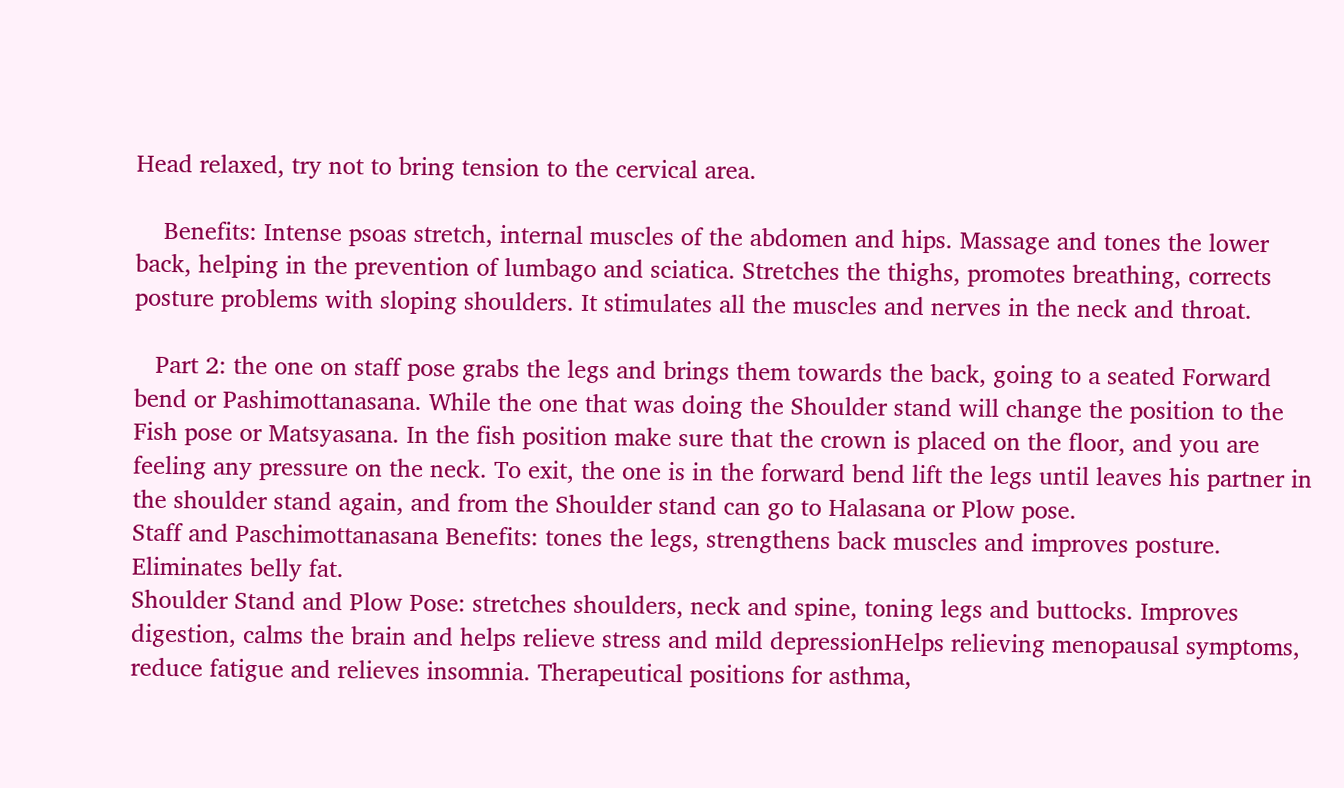Head relaxed, try not to bring tension to the cervical area.

    Benefits: Intense psoas stretch, internal muscles of the abdomen and hips. Massage and tones the lower back, helping in the prevention of lumbago and sciatica. Stretches the thighs, promotes breathing, corrects posture problems with sloping shoulders. It stimulates all the muscles and nerves in the neck and throat.

   Part 2: the one on staff pose grabs the legs and brings them towards the back, going to a seated Forward bend or Pashimottanasana. While the one that was doing the Shoulder stand will change the position to the Fish pose or Matsyasana. In the fish position make sure that the crown is placed on the floor, and you are feeling any pressure on the neck. To exit, the one is in the forward bend lift the legs until leaves his partner in the shoulder stand again, and from the Shoulder stand can go to Halasana or Plow pose.
Staff and Paschimottanasana Benefits: tones the legs, strengthens back muscles and improves posture. Eliminates belly fat.
Shoulder Stand and Plow Pose: stretches shoulders, neck and spine, toning legs and buttocks. Improves digestion, calms the brain and helps relieve stress and mild depressionHelps relieving menopausal symptoms, reduce fatigue and relieves insomnia. Therapeutical positions for asthma,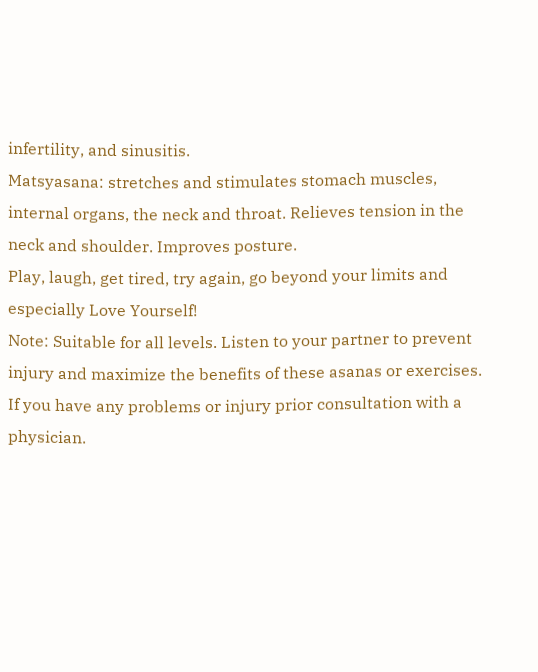infertility, and sinusitis.
Matsyasana: stretches and stimulates stomach muscles, internal organs, the neck and throat. Relieves tension in the neck and shoulder. Improves posture.
Play, laugh, get tired, try again, go beyond your limits and especially Love Yourself!
Note: Suitable for all levels. Listen to your partner to prevent injury and maximize the benefits of these asanas or exercises. If you have any problems or injury prior consultation with a physician.